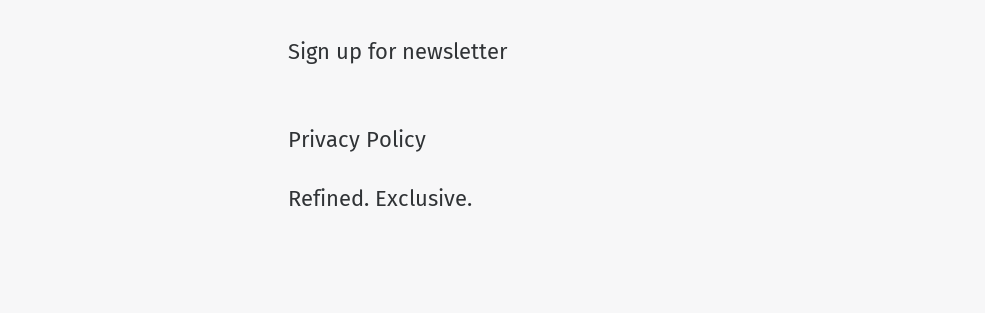Sign up for newsletter


Privacy Policy

Refined. Exclusive.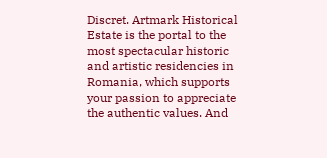Discret. Artmark Historical Estate is the portal to the most spectacular historic and artistic residencies in Romania, which supports your passion to appreciate the authentic values. And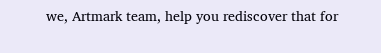we, Artmark team, help you rediscover that for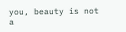you, beauty is not a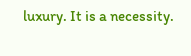luxury. It is a necessity.